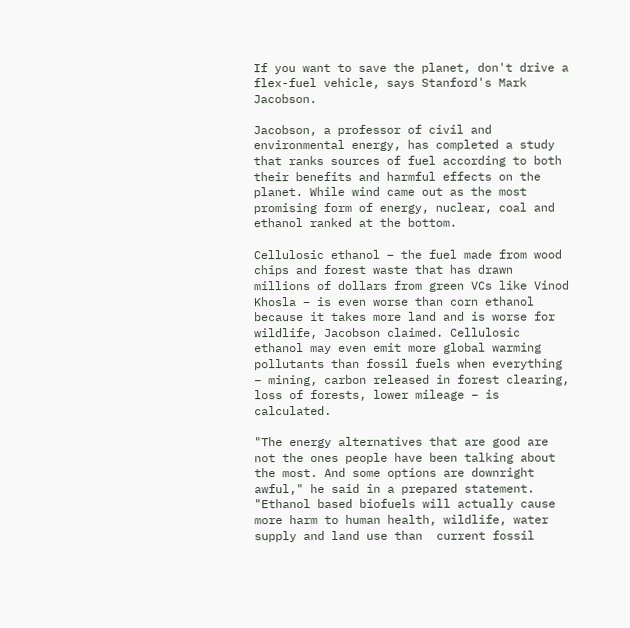If you want to save the planet, don't drive a flex-fuel vehicle, says Stanford's Mark Jacobson.

Jacobson, a professor of civil and environmental energy, has completed a study that ranks sources of fuel according to both their benefits and harmful effects on the planet. While wind came out as the most promising form of energy, nuclear, coal and ethanol ranked at the bottom.

Cellulosic ethanol – the fuel made from wood chips and forest waste that has drawn millions of dollars from green VCs like Vinod Khosla – is even worse than corn ethanol because it takes more land and is worse for wildlife, Jacobson claimed. Cellulosic ethanol may even emit more global warming pollutants than fossil fuels when everything – mining, carbon released in forest clearing, loss of forests, lower mileage – is calculated.

"The energy alternatives that are good are not the ones people have been talking about the most. And some options are downright awful," he said in a prepared statement. "Ethanol based biofuels will actually cause more harm to human health, wildlife, water supply and land use than  current fossil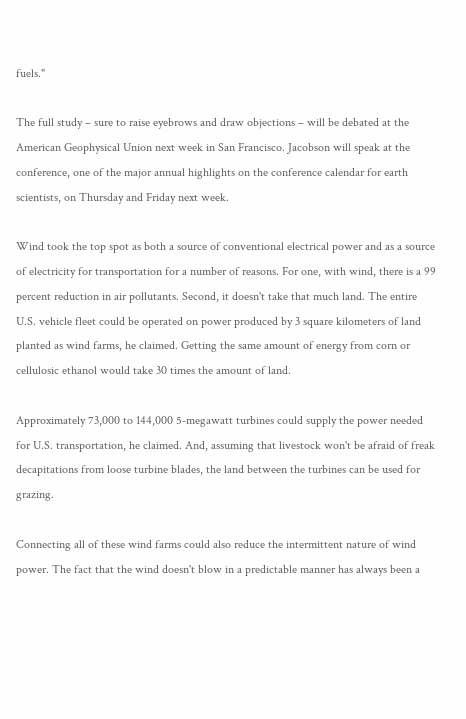fuels."

The full study – sure to raise eyebrows and draw objections – will be debated at the American Geophysical Union next week in San Francisco. Jacobson will speak at the conference, one of the major annual highlights on the conference calendar for earth scientists, on Thursday and Friday next week.

Wind took the top spot as both a source of conventional electrical power and as a source of electricity for transportation for a number of reasons. For one, with wind, there is a 99 percent reduction in air pollutants. Second, it doesn't take that much land. The entire U.S. vehicle fleet could be operated on power produced by 3 square kilometers of land planted as wind farms, he claimed. Getting the same amount of energy from corn or cellulosic ethanol would take 30 times the amount of land.

Approximately 73,000 to 144,000 5-megawatt turbines could supply the power needed for U.S. transportation, he claimed. And, assuming that livestock won't be afraid of freak decapitations from loose turbine blades, the land between the turbines can be used for grazing.

Connecting all of these wind farms could also reduce the intermittent nature of wind power. The fact that the wind doesn't blow in a predictable manner has always been a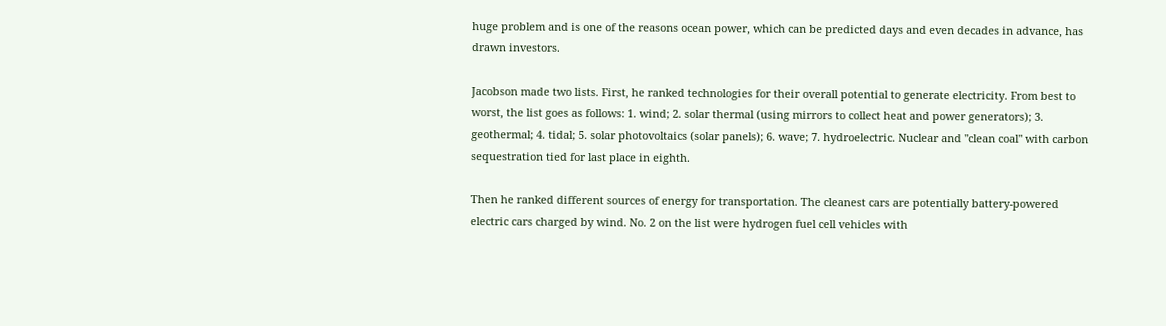huge problem and is one of the reasons ocean power, which can be predicted days and even decades in advance, has drawn investors.

Jacobson made two lists. First, he ranked technologies for their overall potential to generate electricity. From best to worst, the list goes as follows: 1. wind; 2. solar thermal (using mirrors to collect heat and power generators); 3. geothermal; 4. tidal; 5. solar photovoltaics (solar panels); 6. wave; 7. hydroelectric. Nuclear and "clean coal" with carbon sequestration tied for last place in eighth.

Then he ranked different sources of energy for transportation. The cleanest cars are potentially battery-powered electric cars charged by wind. No. 2 on the list were hydrogen fuel cell vehicles with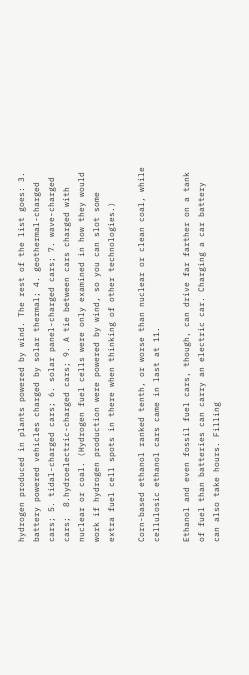hydrogen produced in plants powered by wind. The rest of the list goes: 3. battery powered vehicles charged by solar thermal; 4. geothermal-charged cars; 5. tidal-charged cars; 6. solar panel-charged cars; 7. wave-charged cars;  8.hydroelectric-charged cars; 9. A tie between cars charged with nuclear or coal. (Hydrogen fuel cells were only examined in how they would work if hydrogen production were powered by wind, so you can slot some extra fuel cell spots in there when thinking of other technologies.)

Corn-based ethanol ranked tenth, or worse than nuclear or clean coal, while cellulosic ethanol cars came in last at 11.

Ethanol and even fossil fuel cars, though, can drive far farther on a tank of fuel than batteries can carry an electric car. Charging a car battery can also take hours. Filling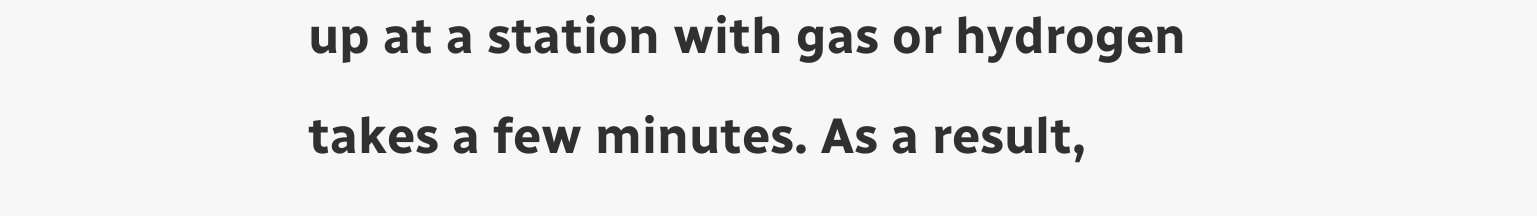up at a station with gas or hydrogen takes a few minutes. As a result,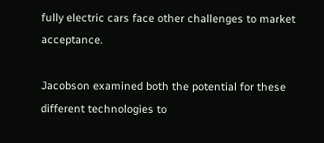fully electric cars face other challenges to market acceptance.

Jacobson examined both the potential for these different technologies to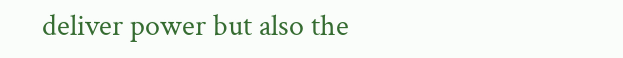deliver power but also the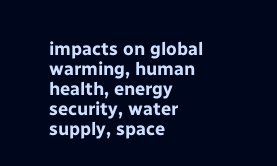impacts on global warming, human health, energy security, water supply, space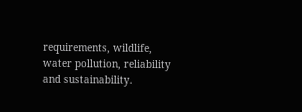requirements, wildlife, water pollution, reliability and sustainability.